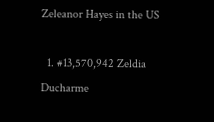Zeleanor Hayes in the US

  1. #13,570,942 Zeldia Ducharme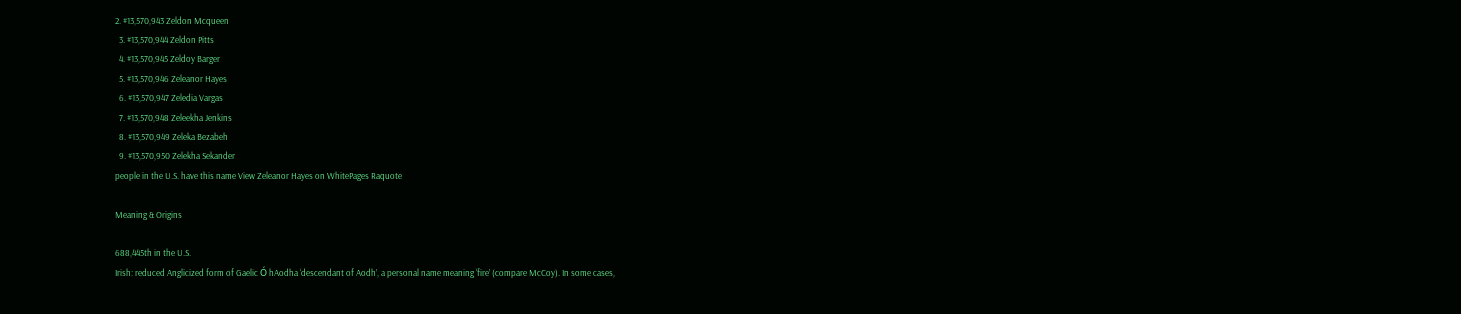2. #13,570,943 Zeldon Mcqueen
  3. #13,570,944 Zeldon Pitts
  4. #13,570,945 Zeldoy Barger
  5. #13,570,946 Zeleanor Hayes
  6. #13,570,947 Zeledia Vargas
  7. #13,570,948 Zeleekha Jenkins
  8. #13,570,949 Zeleka Bezabeh
  9. #13,570,950 Zelekha Sekander
people in the U.S. have this name View Zeleanor Hayes on WhitePages Raquote

Meaning & Origins

688,445th in the U.S.
Irish: reduced Anglicized form of Gaelic Ó hAodha ‘descendant of Aodh’, a personal name meaning ‘fire’ (compare McCoy). In some cases,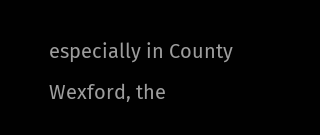especially in County Wexford, the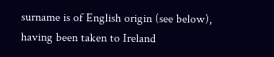surname is of English origin (see below), having been taken to Ireland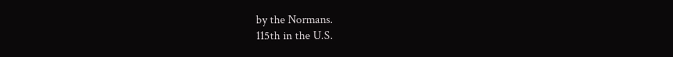by the Normans.
115th in the U.S.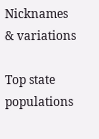Nicknames & variations

Top state populations